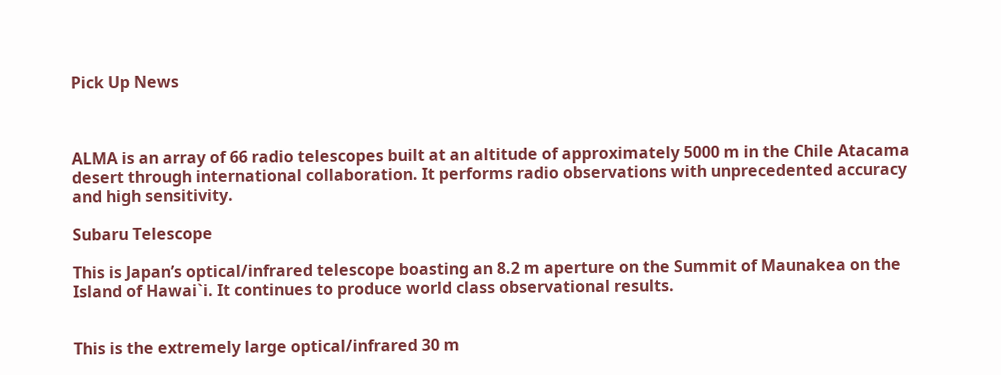Pick Up News



ALMA is an array of 66 radio telescopes built at an altitude of approximately 5000 m in the Chile Atacama desert through international collaboration. It performs radio observations with unprecedented accuracy and high sensitivity.

Subaru Telescope

This is Japan’s optical/infrared telescope boasting an 8.2 m aperture on the Summit of Maunakea on the Island of Hawai`i. It continues to produce world class observational results.


This is the extremely large optical/infrared 30 m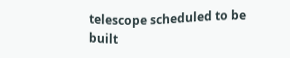telescope scheduled to be built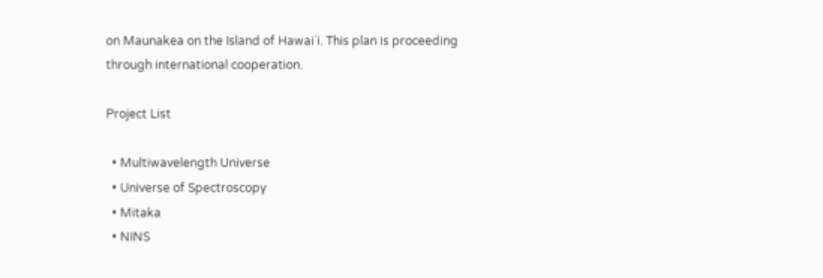on Maunakea on the Island of Hawai`i. This plan is proceeding through international cooperation.

Project List

  • Multiwavelength Universe
  • Universe of Spectroscopy
  • Mitaka
  • NINS